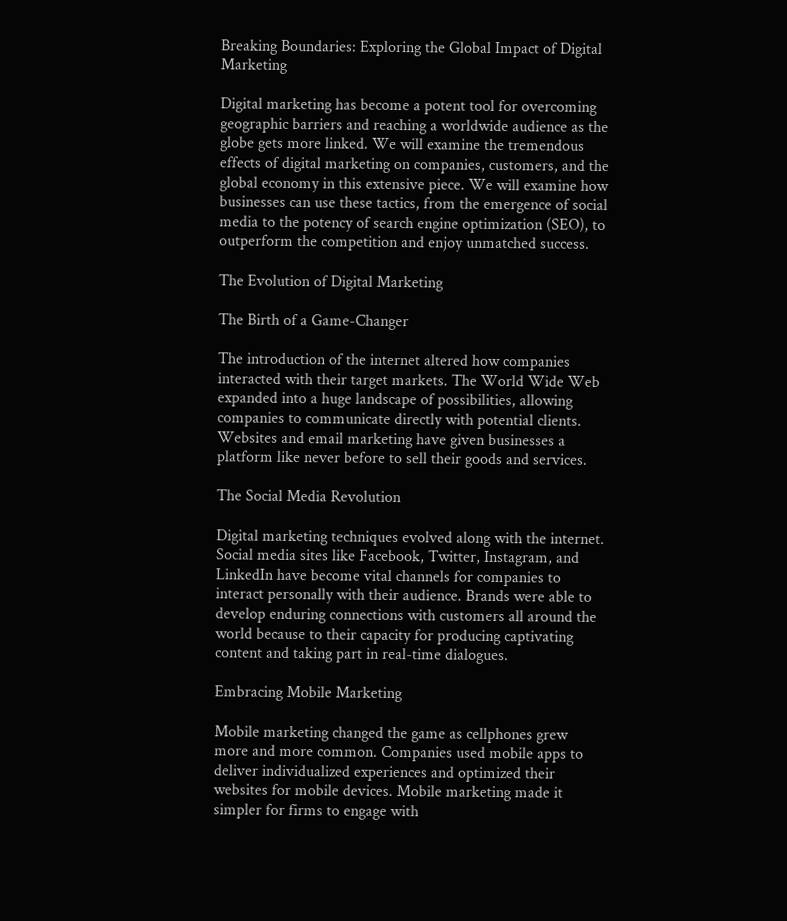Breaking Boundaries: Exploring the Global Impact of Digital Marketing

Digital marketing has become a potent tool for overcoming geographic barriers and reaching a worldwide audience as the globe gets more linked. We will examine the tremendous effects of digital marketing on companies, customers, and the global economy in this extensive piece. We will examine how businesses can use these tactics, from the emergence of social media to the potency of search engine optimization (SEO), to outperform the competition and enjoy unmatched success.

The Evolution of Digital Marketing

The Birth of a Game-Changer

The introduction of the internet altered how companies interacted with their target markets. The World Wide Web expanded into a huge landscape of possibilities, allowing companies to communicate directly with potential clients. Websites and email marketing have given businesses a platform like never before to sell their goods and services.

The Social Media Revolution

Digital marketing techniques evolved along with the internet. Social media sites like Facebook, Twitter, Instagram, and LinkedIn have become vital channels for companies to interact personally with their audience. Brands were able to develop enduring connections with customers all around the world because to their capacity for producing captivating content and taking part in real-time dialogues.

Embracing Mobile Marketing

Mobile marketing changed the game as cellphones grew more and more common. Companies used mobile apps to deliver individualized experiences and optimized their websites for mobile devices. Mobile marketing made it simpler for firms to engage with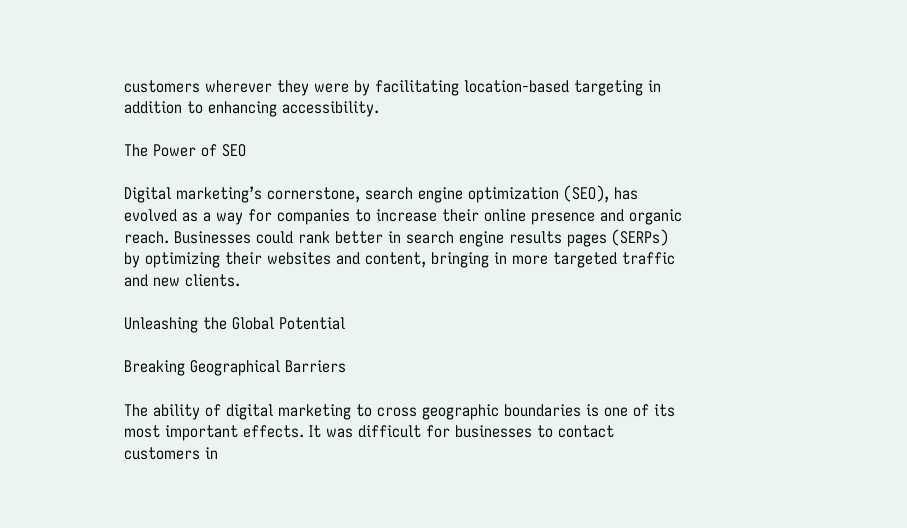customers wherever they were by facilitating location-based targeting in addition to enhancing accessibility.

The Power of SEO

Digital marketing’s cornerstone, search engine optimization (SEO), has evolved as a way for companies to increase their online presence and organic reach. Businesses could rank better in search engine results pages (SERPs) by optimizing their websites and content, bringing in more targeted traffic and new clients.

Unleashing the Global Potential

Breaking Geographical Barriers

The ability of digital marketing to cross geographic boundaries is one of its most important effects. It was difficult for businesses to contact customers in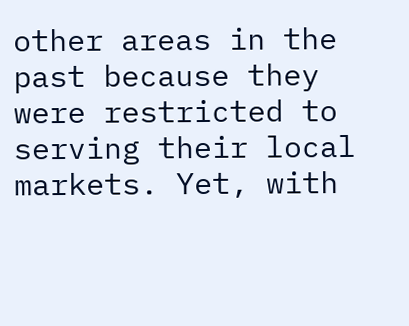other areas in the past because they were restricted to serving their local markets. Yet, with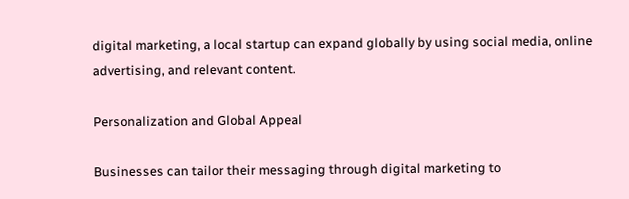digital marketing, a local startup can expand globally by using social media, online advertising, and relevant content.

Personalization and Global Appeal

Businesses can tailor their messaging through digital marketing to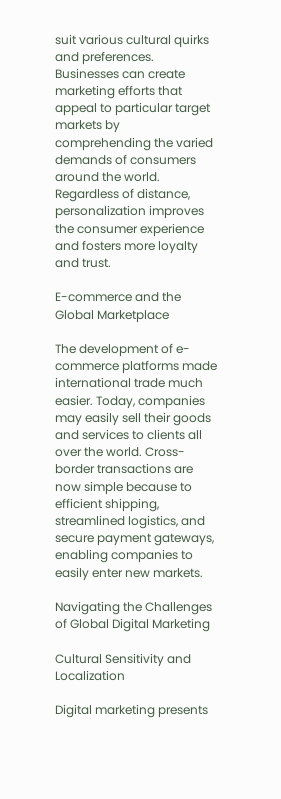suit various cultural quirks and preferences. Businesses can create marketing efforts that appeal to particular target markets by comprehending the varied demands of consumers around the world. Regardless of distance, personalization improves the consumer experience and fosters more loyalty and trust.

E-commerce and the Global Marketplace

The development of e-commerce platforms made international trade much easier. Today, companies may easily sell their goods and services to clients all over the world. Cross-border transactions are now simple because to efficient shipping, streamlined logistics, and secure payment gateways, enabling companies to easily enter new markets.

Navigating the Challenges of Global Digital Marketing

Cultural Sensitivity and Localization

Digital marketing presents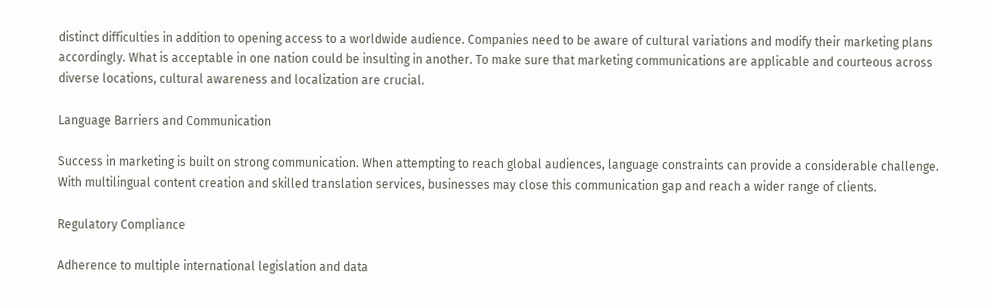distinct difficulties in addition to opening access to a worldwide audience. Companies need to be aware of cultural variations and modify their marketing plans accordingly. What is acceptable in one nation could be insulting in another. To make sure that marketing communications are applicable and courteous across diverse locations, cultural awareness and localization are crucial.

Language Barriers and Communication

Success in marketing is built on strong communication. When attempting to reach global audiences, language constraints can provide a considerable challenge. With multilingual content creation and skilled translation services, businesses may close this communication gap and reach a wider range of clients.

Regulatory Compliance

Adherence to multiple international legislation and data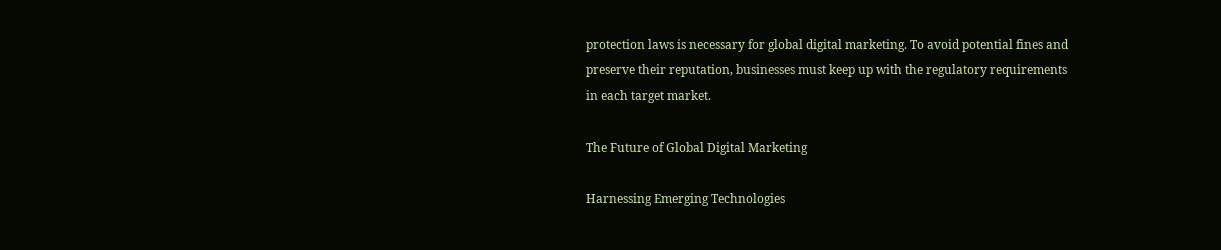protection laws is necessary for global digital marketing. To avoid potential fines and preserve their reputation, businesses must keep up with the regulatory requirements in each target market.

The Future of Global Digital Marketing

Harnessing Emerging Technologies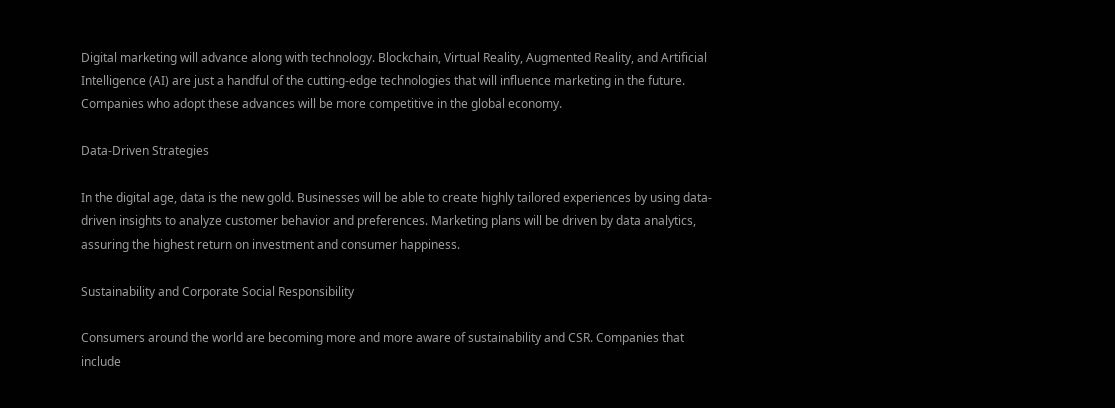Digital marketing will advance along with technology. Blockchain, Virtual Reality, Augmented Reality, and Artificial Intelligence (AI) are just a handful of the cutting-edge technologies that will influence marketing in the future. Companies who adopt these advances will be more competitive in the global economy.

Data-Driven Strategies

In the digital age, data is the new gold. Businesses will be able to create highly tailored experiences by using data-driven insights to analyze customer behavior and preferences. Marketing plans will be driven by data analytics, assuring the highest return on investment and consumer happiness.

Sustainability and Corporate Social Responsibility

Consumers around the world are becoming more and more aware of sustainability and CSR. Companies that include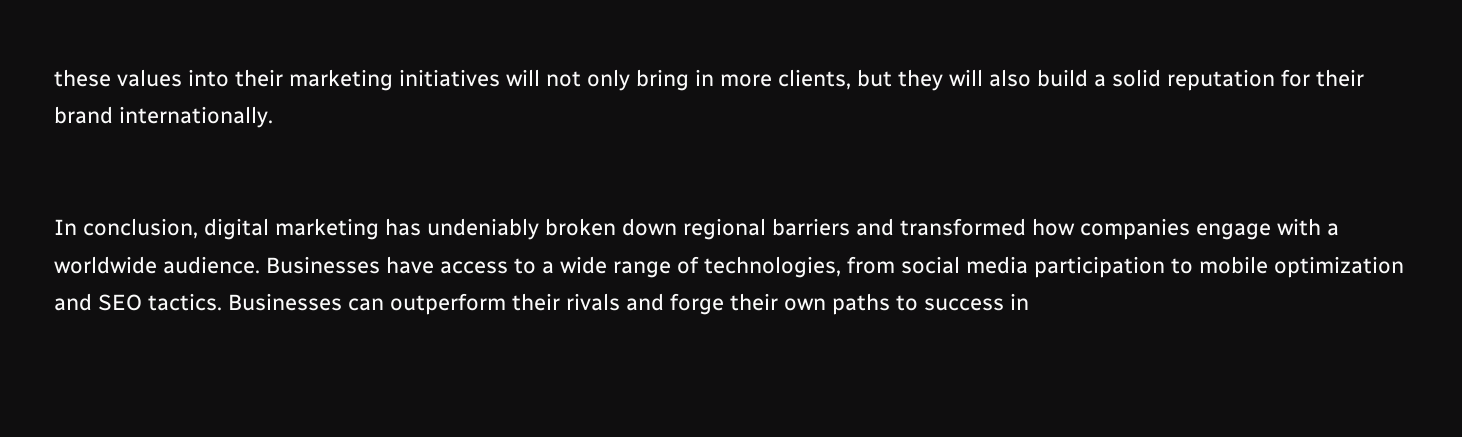these values into their marketing initiatives will not only bring in more clients, but they will also build a solid reputation for their brand internationally.


In conclusion, digital marketing has undeniably broken down regional barriers and transformed how companies engage with a worldwide audience. Businesses have access to a wide range of technologies, from social media participation to mobile optimization and SEO tactics. Businesses can outperform their rivals and forge their own paths to success in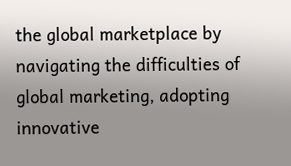the global marketplace by navigating the difficulties of global marketing, adopting innovative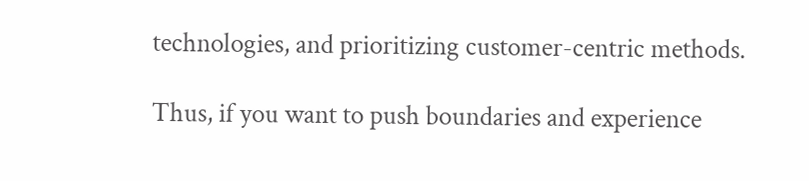technologies, and prioritizing customer-centric methods.

Thus, if you want to push boundaries and experience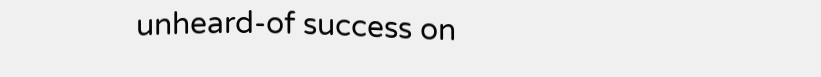unheard-of success on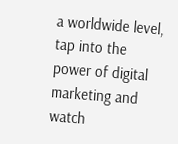a worldwide level, tap into the power of digital marketing and watch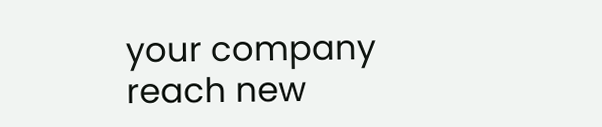your company reach new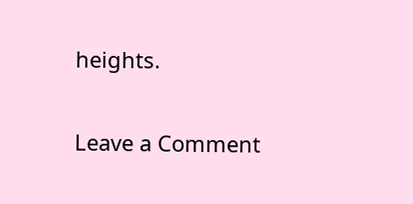heights.

Leave a Comment